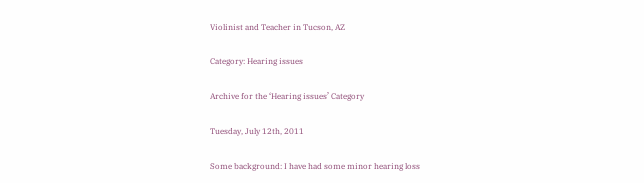Violinist and Teacher in Tucson, AZ

Category: Hearing issues

Archive for the ‘Hearing issues’ Category

Tuesday, July 12th, 2011

Some background: I have had some minor hearing loss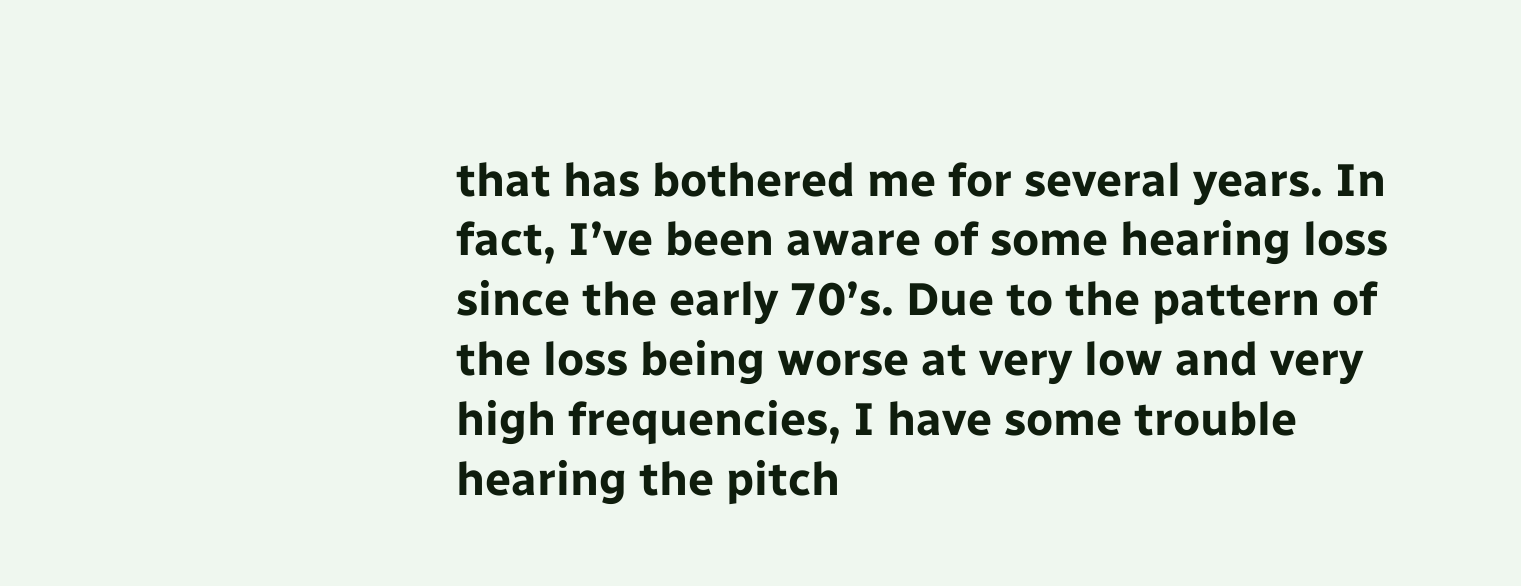that has bothered me for several years. In fact, I’ve been aware of some hearing loss since the early 70’s. Due to the pattern of the loss being worse at very low and very high frequencies, I have some trouble hearing the pitch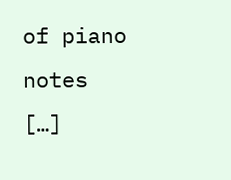of piano notes […]